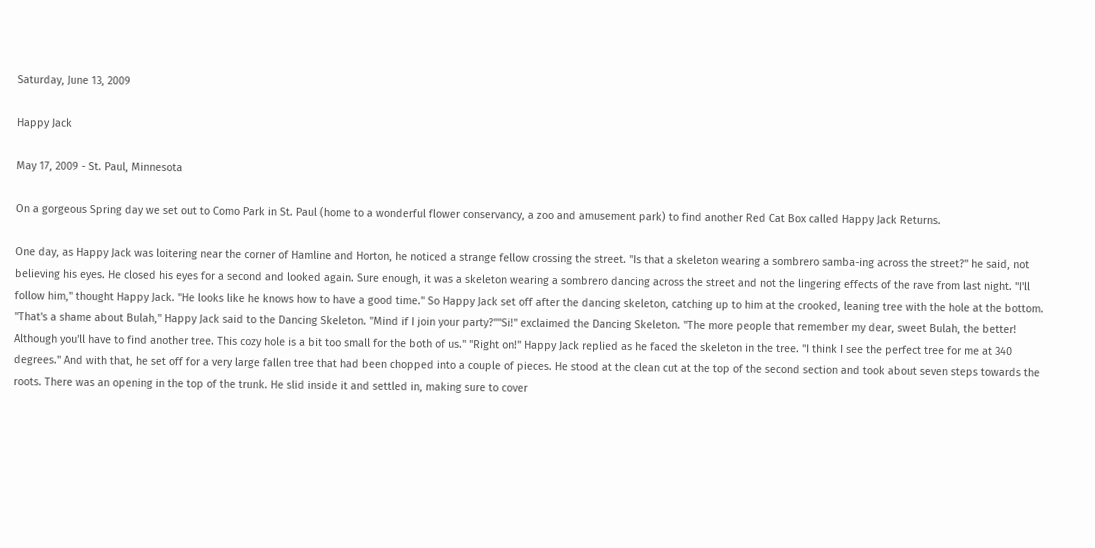Saturday, June 13, 2009

Happy Jack

May 17, 2009 - St. Paul, Minnesota

On a gorgeous Spring day we set out to Como Park in St. Paul (home to a wonderful flower conservancy, a zoo and amusement park) to find another Red Cat Box called Happy Jack Returns.

One day, as Happy Jack was loitering near the corner of Hamline and Horton, he noticed a strange fellow crossing the street. "Is that a skeleton wearing a sombrero samba-ing across the street?" he said, not believing his eyes. He closed his eyes for a second and looked again. Sure enough, it was a skeleton wearing a sombrero dancing across the street and not the lingering effects of the rave from last night. "I'll follow him," thought Happy Jack. "He looks like he knows how to have a good time." So Happy Jack set off after the dancing skeleton, catching up to him at the crooked, leaning tree with the hole at the bottom. "That's a shame about Bulah," Happy Jack said to the Dancing Skeleton. "Mind if I join your party?""Si!" exclaimed the Dancing Skeleton. "The more people that remember my dear, sweet Bulah, the better! Although you'll have to find another tree. This cozy hole is a bit too small for the both of us." "Right on!" Happy Jack replied as he faced the skeleton in the tree. "I think I see the perfect tree for me at 340 degrees." And with that, he set off for a very large fallen tree that had been chopped into a couple of pieces. He stood at the clean cut at the top of the second section and took about seven steps towards the roots. There was an opening in the top of the trunk. He slid inside it and settled in, making sure to cover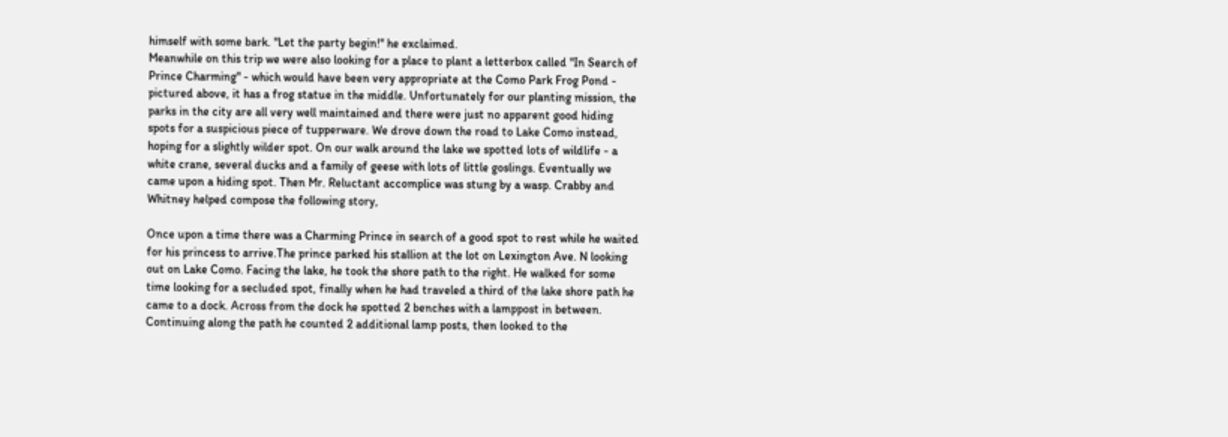himself with some bark. "Let the party begin!" he exclaimed.
Meanwhile on this trip we were also looking for a place to plant a letterbox called "In Search of Prince Charming" - which would have been very appropriate at the Como Park Frog Pond - pictured above, it has a frog statue in the middle. Unfortunately for our planting mission, the parks in the city are all very well maintained and there were just no apparent good hiding spots for a suspicious piece of tupperware. We drove down the road to Lake Como instead, hoping for a slightly wilder spot. On our walk around the lake we spotted lots of wildlife - a white crane, several ducks and a family of geese with lots of little goslings. Eventually we came upon a hiding spot. Then Mr. Reluctant accomplice was stung by a wasp. Crabby and Whitney helped compose the following story,

Once upon a time there was a Charming Prince in search of a good spot to rest while he waited for his princess to arrive.The prince parked his stallion at the lot on Lexington Ave. N looking out on Lake Como. Facing the lake, he took the shore path to the right. He walked for some time looking for a secluded spot, finally when he had traveled a third of the lake shore path he came to a dock. Across from the dock he spotted 2 benches with a lamppost in between. Continuing along the path he counted 2 additional lamp posts, then looked to the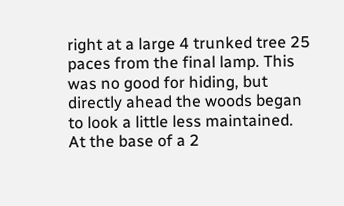right at a large 4 trunked tree 25 paces from the final lamp. This was no good for hiding, but directly ahead the woods began to look a little less maintained. At the base of a 2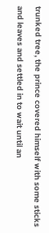trunked tree, the prince covered himself with some sticks and leaves and settled in to wait until an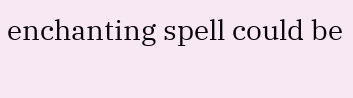enchanting spell could be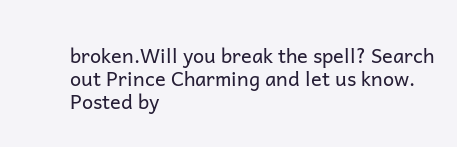broken.Will you break the spell? Search out Prince Charming and let us know.
Posted by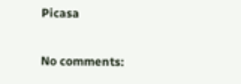Picasa

No comments: